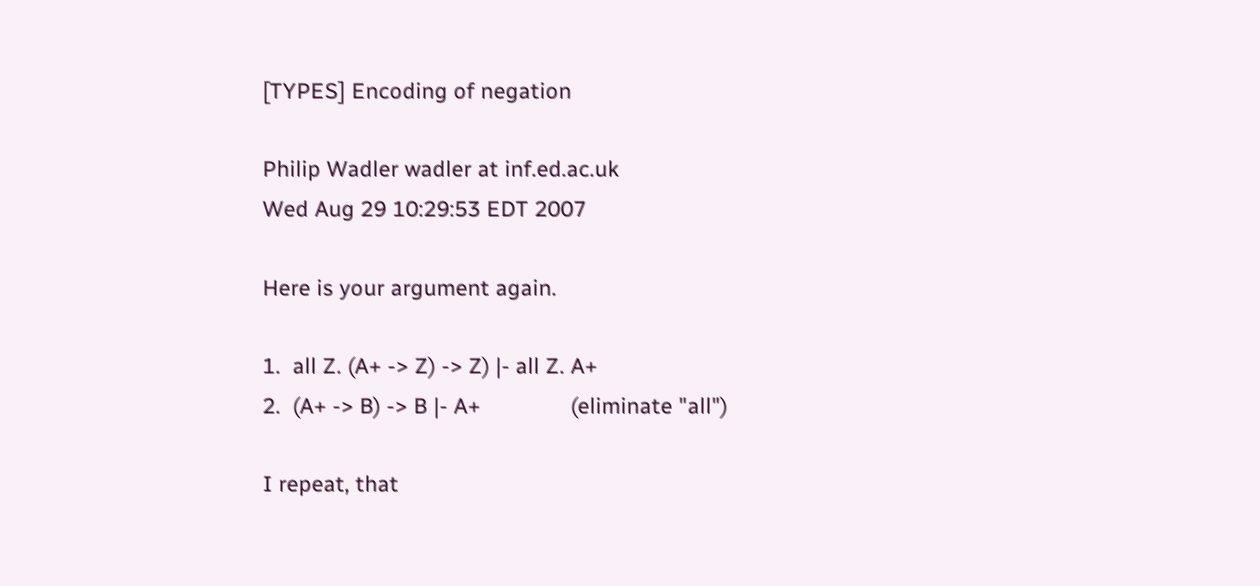[TYPES] Encoding of negation

Philip Wadler wadler at inf.ed.ac.uk
Wed Aug 29 10:29:53 EDT 2007

Here is your argument again.

1.  all Z. (A+ -> Z) -> Z) |- all Z. A+
2.  (A+ -> B) -> B |- A+               (eliminate "all")

I repeat, that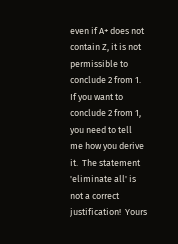even if A+ does not contain Z, it is not permissible to
conclude 2 from 1.  If you want to conclude 2 from 1, you need to tell
me how you derive it.  The statement 'eliminate all' is not a correct
justification!  Yours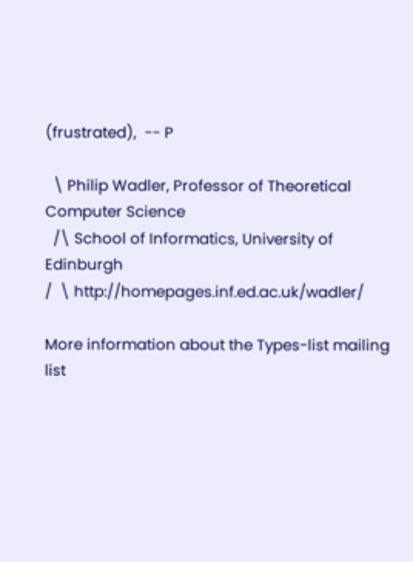(frustrated),  -- P

  \ Philip Wadler, Professor of Theoretical Computer Science
  /\ School of Informatics, University of Edinburgh
/  \ http://homepages.inf.ed.ac.uk/wadler/

More information about the Types-list mailing list